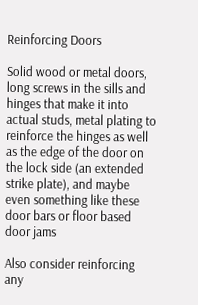Reinforcing Doors

Solid wood or metal doors, long screws in the sills and hinges that make it into actual studs, metal plating to reinforce the hinges as well as the edge of the door on the lock side (an extended strike plate), and maybe even something like these door bars or floor based door jams

Also consider reinforcing any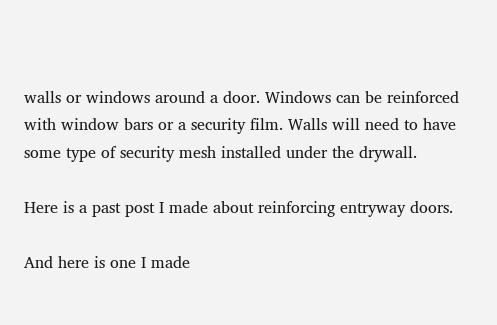walls or windows around a door. Windows can be reinforced with window bars or a security film. Walls will need to have some type of security mesh installed under the drywall.

Here is a past post I made about reinforcing entryway doors.

And here is one I made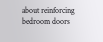about reinforcing bedroom doors